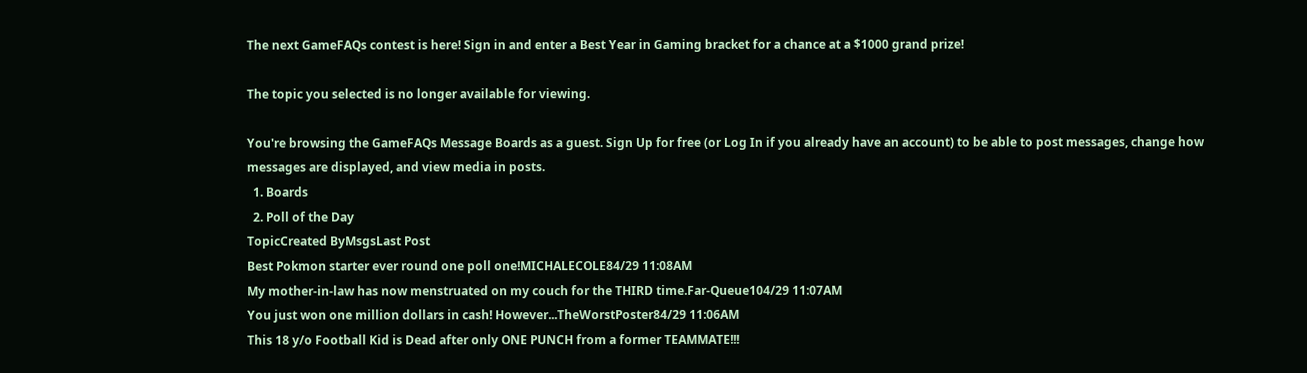The next GameFAQs contest is here! Sign in and enter a Best Year in Gaming bracket for a chance at a $1000 grand prize!

The topic you selected is no longer available for viewing.

You're browsing the GameFAQs Message Boards as a guest. Sign Up for free (or Log In if you already have an account) to be able to post messages, change how messages are displayed, and view media in posts.
  1. Boards
  2. Poll of the Day
TopicCreated ByMsgsLast Post
Best Pokmon starter ever round one poll one!MICHALECOLE84/29 11:08AM
My mother-in-law has now menstruated on my couch for the THIRD time.Far-Queue104/29 11:07AM
You just won one million dollars in cash! However...TheWorstPoster84/29 11:06AM
This 18 y/o Football Kid is Dead after only ONE PUNCH from a former TEAMMATE!!!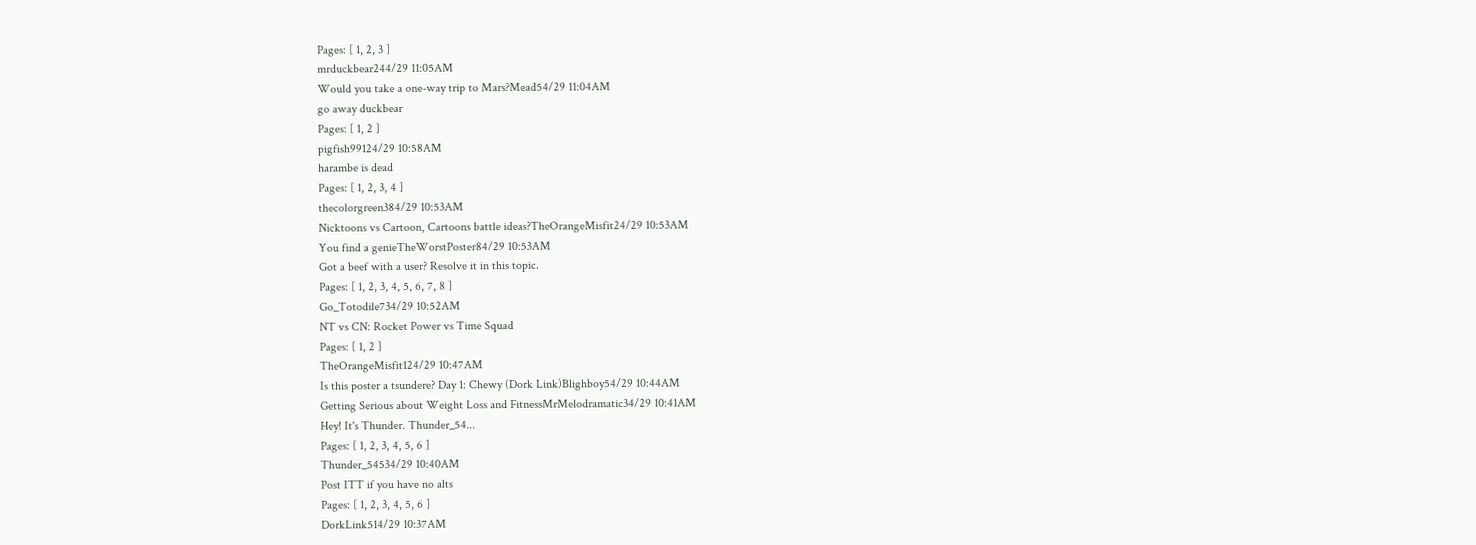Pages: [ 1, 2, 3 ]
mrduckbear244/29 11:05AM
Would you take a one-way trip to Mars?Mead54/29 11:04AM
go away duckbear
Pages: [ 1, 2 ]
pigfish99124/29 10:58AM
harambe is dead
Pages: [ 1, 2, 3, 4 ]
thecolorgreen384/29 10:53AM
Nicktoons vs Cartoon, Cartoons battle ideas?TheOrangeMisfit24/29 10:53AM
You find a genieTheWorstPoster84/29 10:53AM
Got a beef with a user? Resolve it in this topic.
Pages: [ 1, 2, 3, 4, 5, 6, 7, 8 ]
Go_Totodile734/29 10:52AM
NT vs CN: Rocket Power vs Time Squad
Pages: [ 1, 2 ]
TheOrangeMisfit124/29 10:47AM
Is this poster a tsundere? Day 1: Chewy (Dork Link)Blighboy54/29 10:44AM
Getting Serious about Weight Loss and FitnessMrMelodramatic34/29 10:41AM
Hey! It's Thunder. Thunder_54...
Pages: [ 1, 2, 3, 4, 5, 6 ]
Thunder_54534/29 10:40AM
Post ITT if you have no alts
Pages: [ 1, 2, 3, 4, 5, 6 ]
DorkLink514/29 10:37AM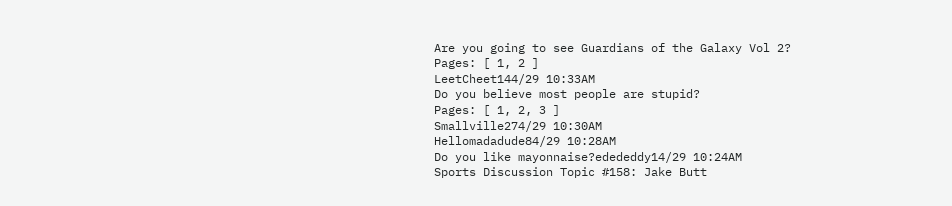Are you going to see Guardians of the Galaxy Vol 2?
Pages: [ 1, 2 ]
LeetCheet144/29 10:33AM
Do you believe most people are stupid?
Pages: [ 1, 2, 3 ]
Smallville274/29 10:30AM
Hellomadadude84/29 10:28AM
Do you like mayonnaise?edededdy14/29 10:24AM
Sports Discussion Topic #158: Jake Butt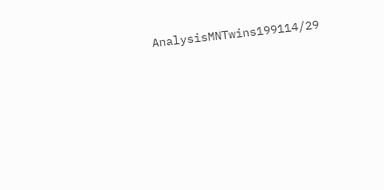AnalysisMNTwins199114/29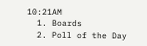10:21AM
  1. Boards
  2. Poll of the Day